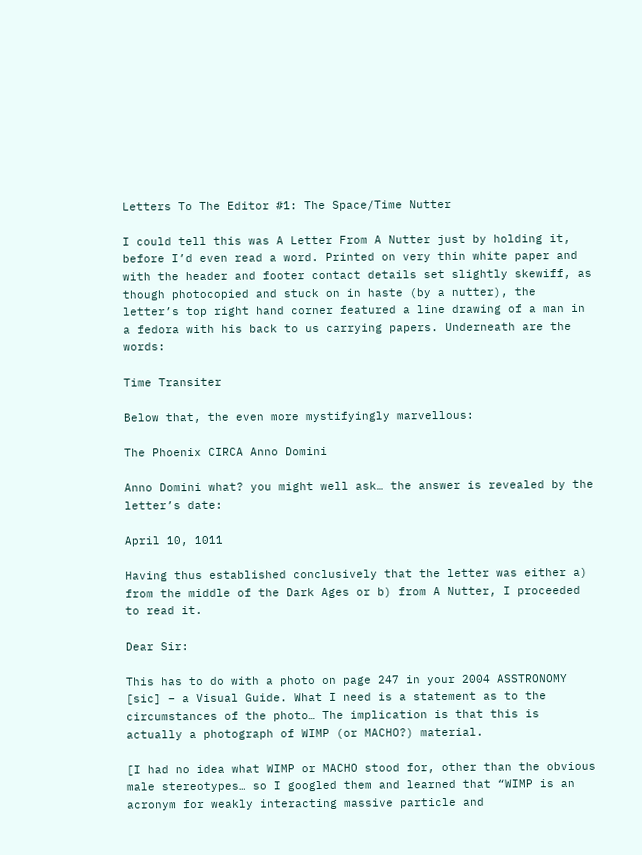Letters To The Editor #1: The Space/Time Nutter

I could tell this was A Letter From A Nutter just by holding it, before I’d even read a word. Printed on very thin white paper and with the header and footer contact details set slightly skewiff, as though photocopied and stuck on in haste (by a nutter), the letter’s top right hand corner featured a line drawing of a man in a fedora with his back to us carrying papers. Underneath are the words:

Time Transiter

Below that, the even more mystifyingly marvellous:

The Phoenix CIRCA Anno Domini

Anno Domini what? you might well ask… the answer is revealed by the letter’s date:

April 10, 1011

Having thus established conclusively that the letter was either a) from the middle of the Dark Ages or b) from A Nutter, I proceeded to read it.

Dear Sir:

This has to do with a photo on page 247 in your 2004 ASSTRONOMY [sic] – a Visual Guide. What I need is a statement as to the circumstances of the photo… The implication is that this is actually a photograph of WIMP (or MACHO?) material.

[I had no idea what WIMP or MACHO stood for, other than the obvious male stereotypes… so I googled them and learned that “WIMP is an acronym for weakly interacting massive particle and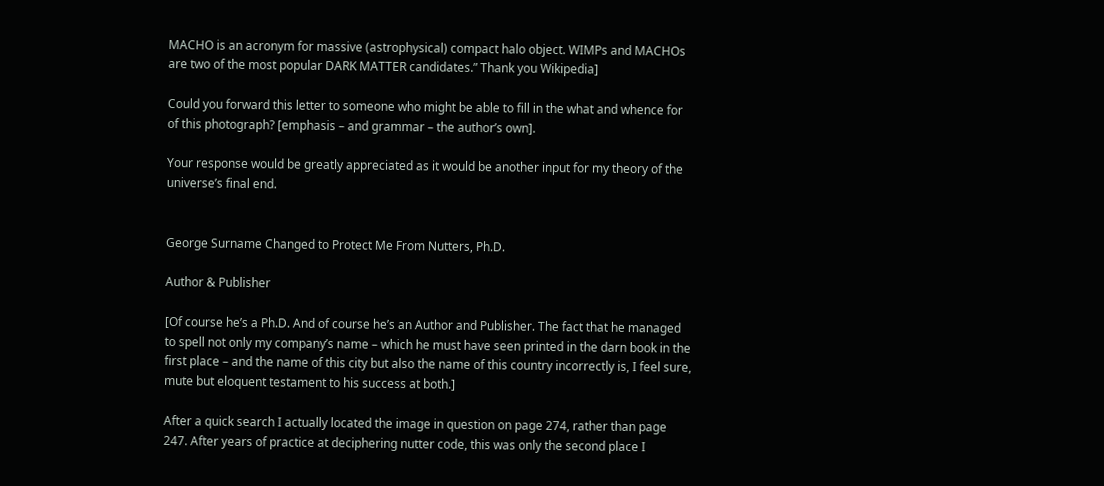MACHO is an acronym for massive (astrophysical) compact halo object. WIMPs and MACHOs are two of the most popular DARK MATTER candidates.” Thank you Wikipedia]

Could you forward this letter to someone who might be able to fill in the what and whence for of this photograph? [emphasis – and grammar – the author’s own].

Your response would be greatly appreciated as it would be another input for my theory of the universe’s final end.


George Surname Changed to Protect Me From Nutters, Ph.D.

Author & Publisher

[Of course he’s a Ph.D. And of course he’s an Author and Publisher. The fact that he managed to spell not only my company’s name – which he must have seen printed in the darn book in the first place – and the name of this city but also the name of this country incorrectly is, I feel sure, mute but eloquent testament to his success at both.]

After a quick search I actually located the image in question on page 274, rather than page 247. After years of practice at deciphering nutter code, this was only the second place I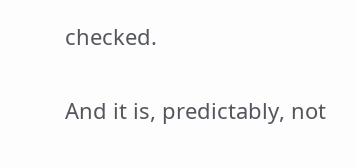checked.

And it is, predictably, not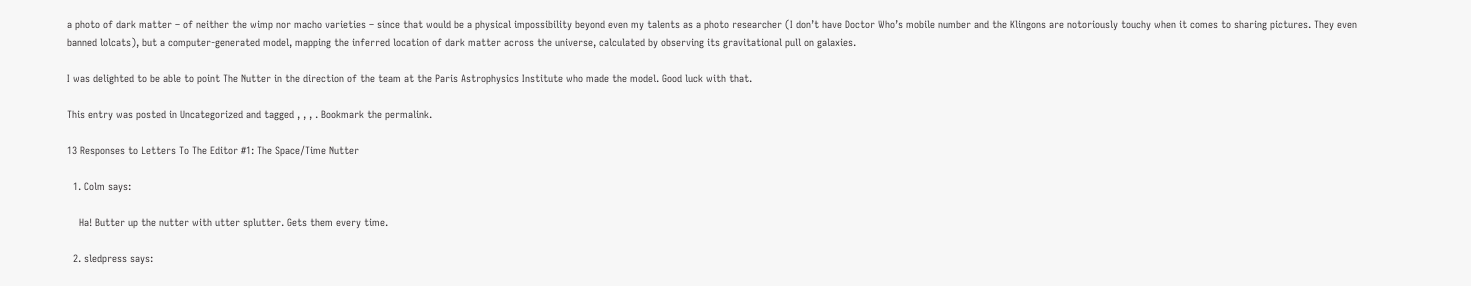a photo of dark matter – of neither the wimp nor macho varieties – since that would be a physical impossibility beyond even my talents as a photo researcher (I don’t have Doctor Who’s mobile number and the Klingons are notoriously touchy when it comes to sharing pictures. They even banned lolcats), but a computer-generated model, mapping the inferred location of dark matter across the universe, calculated by observing its gravitational pull on galaxies.

I was delighted to be able to point The Nutter in the direction of the team at the Paris Astrophysics Institute who made the model. Good luck with that.

This entry was posted in Uncategorized and tagged , , , . Bookmark the permalink.

13 Responses to Letters To The Editor #1: The Space/Time Nutter

  1. Colm says:

    Ha! Butter up the nutter with utter splutter. Gets them every time.

  2. sledpress says: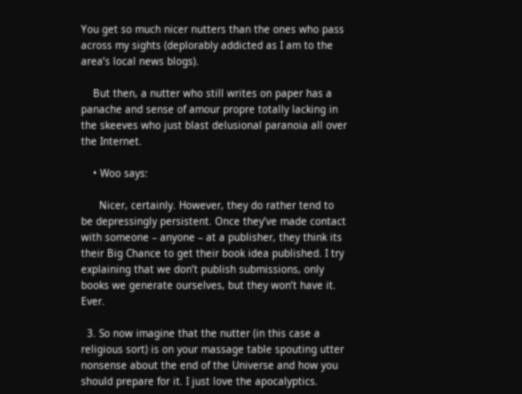You get so much nicer nutters than the ones who pass across my sights (deplorably addicted as I am to the area’s local news blogs).

    But then, a nutter who still writes on paper has a panache and sense of amour propre totally lacking in the skeeves who just blast delusional paranoia all over the Internet.

    • Woo says:

      Nicer, certainly. However, they do rather tend to be depressingly persistent. Once they’ve made contact with someone – anyone – at a publisher, they think its their Big Chance to get their book idea published. I try explaining that we don’t publish submissions, only books we generate ourselves, but they won’t have it. Ever.

  3. So now imagine that the nutter (in this case a religious sort) is on your massage table spouting utter nonsense about the end of the Universe and how you should prepare for it. I just love the apocalyptics.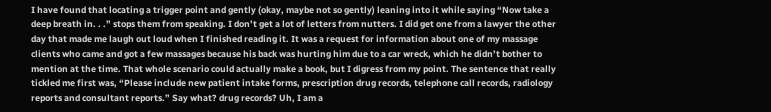I have found that locating a trigger point and gently (okay, maybe not so gently) leaning into it while saying “Now take a deep breath in. . .” stops them from speaking. I don’t get a lot of letters from nutters. I did get one from a lawyer the other day that made me laugh out loud when I finished reading it. It was a request for information about one of my massage clients who came and got a few massages because his back was hurting him due to a car wreck, which he didn’t bother to mention at the time. That whole scenario could actually make a book, but I digress from my point. The sentence that really tickled me first was, “Please include new patient intake forms, prescription drug records, telephone call records, radiology reports and consultant reports.” Say what? drug records? Uh, I am a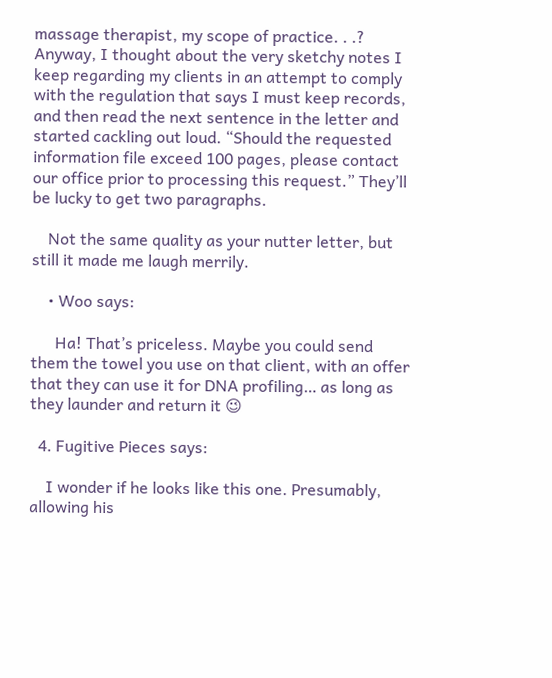massage therapist, my scope of practice. . .? Anyway, I thought about the very sketchy notes I keep regarding my clients in an attempt to comply with the regulation that says I must keep records, and then read the next sentence in the letter and started cackling out loud. “Should the requested information file exceed 100 pages, please contact our office prior to processing this request.” They’ll be lucky to get two paragraphs.

    Not the same quality as your nutter letter, but still it made me laugh merrily.

    • Woo says:

      Ha! That’s priceless. Maybe you could send them the towel you use on that client, with an offer that they can use it for DNA profiling… as long as they launder and return it 😉

  4. Fugitive Pieces says:

    I wonder if he looks like this one. Presumably, allowing his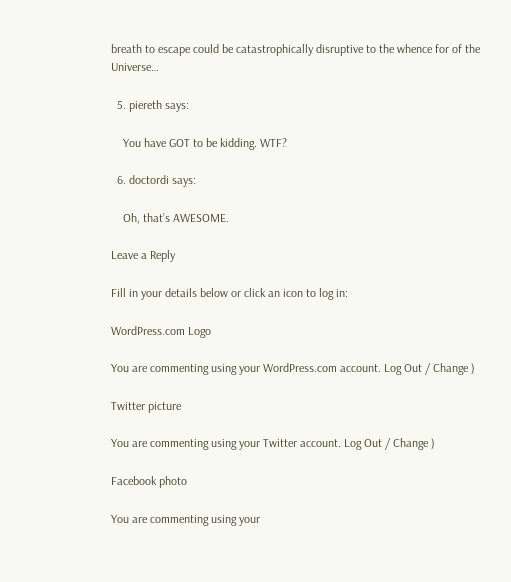breath to escape could be catastrophically disruptive to the whence for of the Universe…

  5. piereth says:

    You have GOT to be kidding. WTF?

  6. doctordi says:

    Oh, that’s AWESOME.

Leave a Reply

Fill in your details below or click an icon to log in:

WordPress.com Logo

You are commenting using your WordPress.com account. Log Out / Change )

Twitter picture

You are commenting using your Twitter account. Log Out / Change )

Facebook photo

You are commenting using your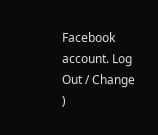Facebook account. Log Out / Change )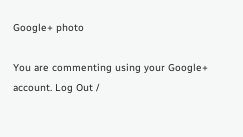Google+ photo

You are commenting using your Google+ account. Log Out /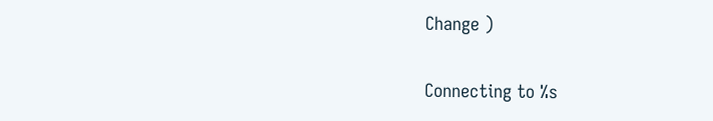Change )

Connecting to %s